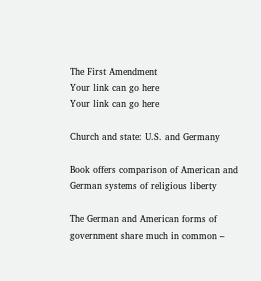The First Amendment
Your link can go here
Your link can go here

Church and state: U.S. and Germany

Book offers comparison of American and German systems of religious liberty

The German and American forms of government share much in common –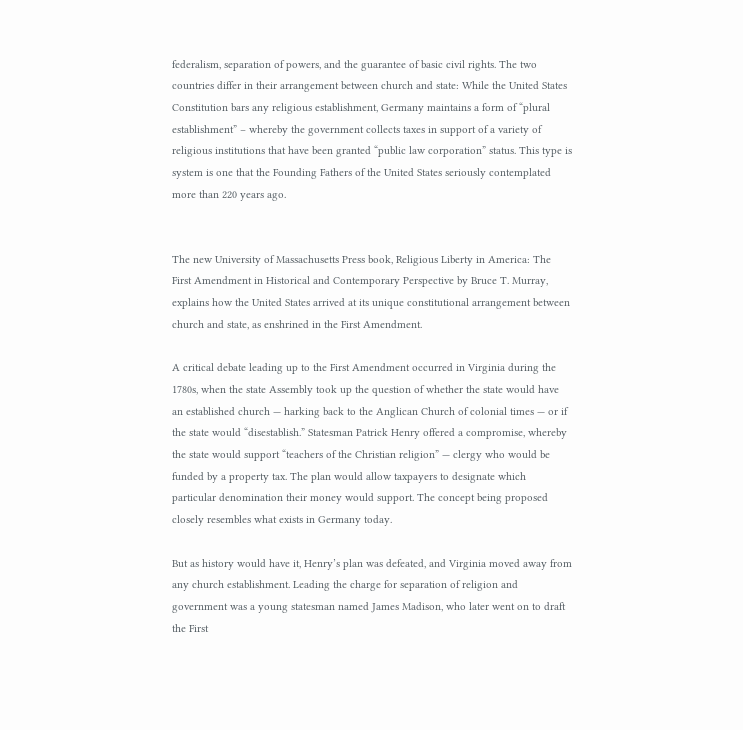federalism, separation of powers, and the guarantee of basic civil rights. The two countries differ in their arrangement between church and state: While the United States Constitution bars any religious establishment, Germany maintains a form of “plural establishment” – whereby the government collects taxes in support of a variety of religious institutions that have been granted “public law corporation” status. This type is system is one that the Founding Fathers of the United States seriously contemplated more than 220 years ago.


The new University of Massachusetts Press book, Religious Liberty in America: The First Amendment in Historical and Contemporary Perspective by Bruce T. Murray, explains how the United States arrived at its unique constitutional arrangement between church and state, as enshrined in the First Amendment.

A critical debate leading up to the First Amendment occurred in Virginia during the 1780s, when the state Assembly took up the question of whether the state would have an established church — harking back to the Anglican Church of colonial times — or if the state would “disestablish.” Statesman Patrick Henry offered a compromise, whereby the state would support “teachers of the Christian religion” — clergy who would be funded by a property tax. The plan would allow taxpayers to designate which particular denomination their money would support. The concept being proposed closely resembles what exists in Germany today.

But as history would have it, Henry’s plan was defeated, and Virginia moved away from any church establishment. Leading the charge for separation of religion and government was a young statesman named James Madison, who later went on to draft the First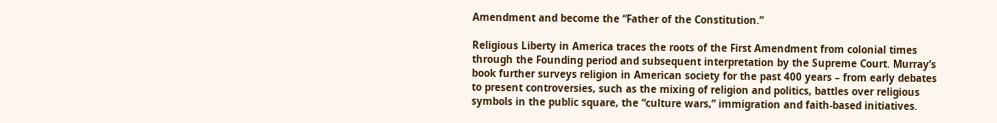Amendment and become the “Father of the Constitution.”

Religious Liberty in America traces the roots of the First Amendment from colonial times through the Founding period and subsequent interpretation by the Supreme Court. Murray’s book further surveys religion in American society for the past 400 years – from early debates to present controversies, such as the mixing of religion and politics, battles over religious symbols in the public square, the “culture wars,” immigration and faith-based initiatives.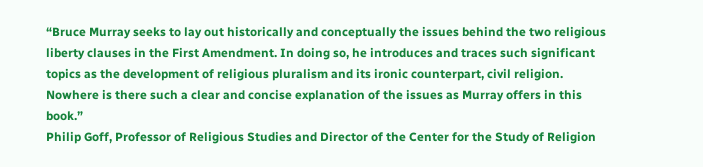“Bruce Murray seeks to lay out historically and conceptually the issues behind the two religious liberty clauses in the First Amendment. In doing so, he introduces and traces such significant topics as the development of religious pluralism and its ironic counterpart, civil religion. Nowhere is there such a clear and concise explanation of the issues as Murray offers in this book.”
Philip Goff, Professor of Religious Studies and Director of the Center for the Study of Religion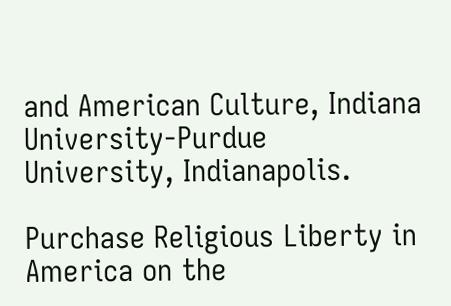and American Culture, Indiana University-Purdue University, Indianapolis.

Purchase Religious Liberty in America on the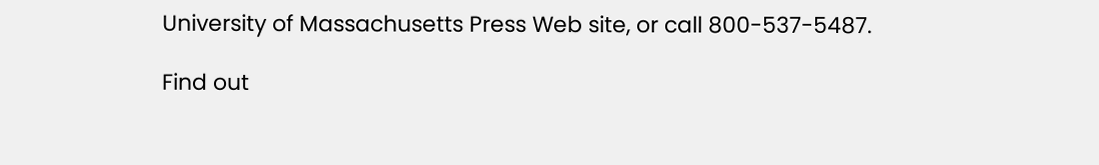University of Massachusetts Press Web site, or call 800-537-5487.

Find out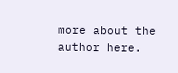more about the author here.